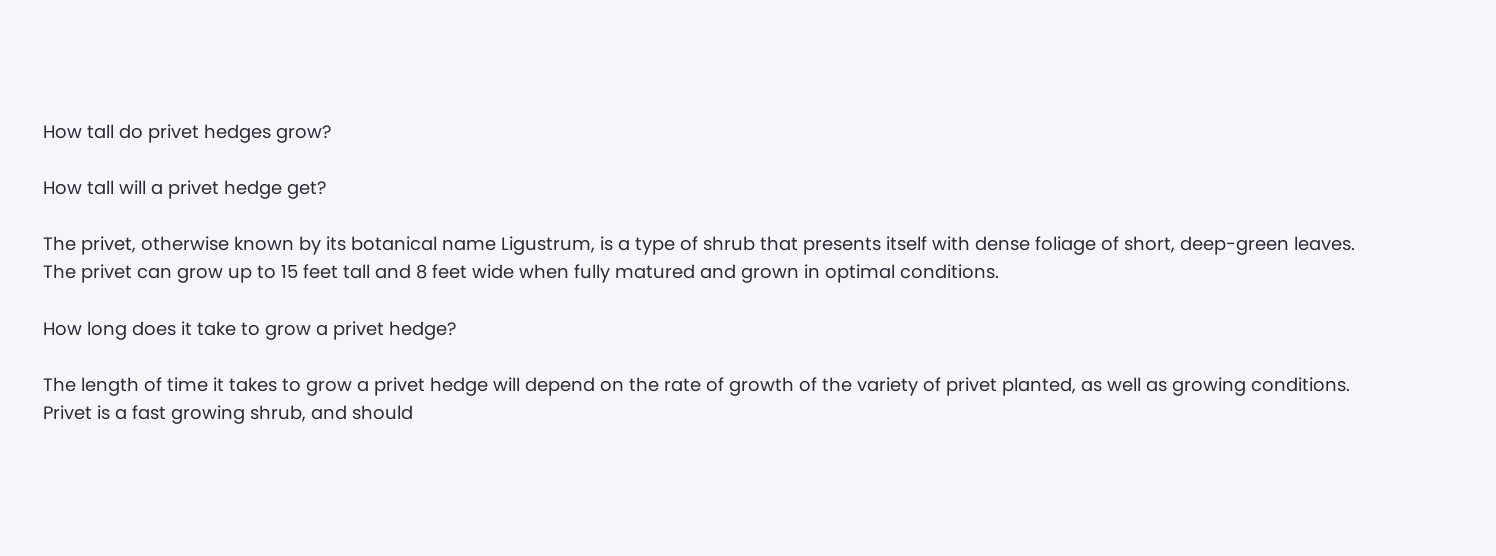How tall do privet hedges grow?

How tall will a privet hedge get?

The privet, otherwise known by its botanical name Ligustrum, is a type of shrub that presents itself with dense foliage of short, deep-green leaves. The privet can grow up to 15 feet tall and 8 feet wide when fully matured and grown in optimal conditions.

How long does it take to grow a privet hedge?

The length of time it takes to grow a privet hedge will depend on the rate of growth of the variety of privet planted, as well as growing conditions. Privet is a fast growing shrub, and should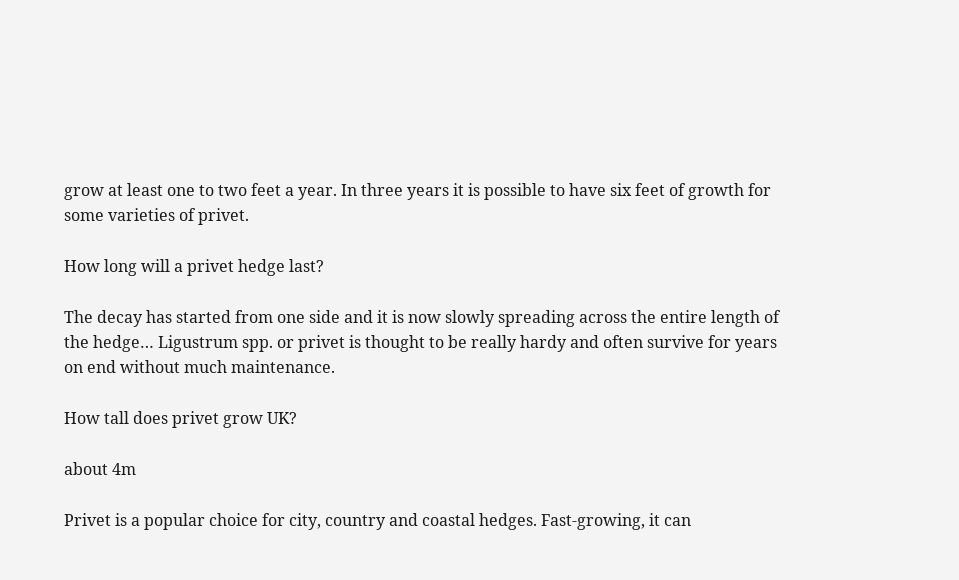grow at least one to two feet a year. In three years it is possible to have six feet of growth for some varieties of privet.

How long will a privet hedge last?

The decay has started from one side and it is now slowly spreading across the entire length of the hedge… Ligustrum spp. or privet is thought to be really hardy and often survive for years on end without much maintenance.

How tall does privet grow UK?

about 4m

Privet is a popular choice for city, country and coastal hedges. Fast-growing, it can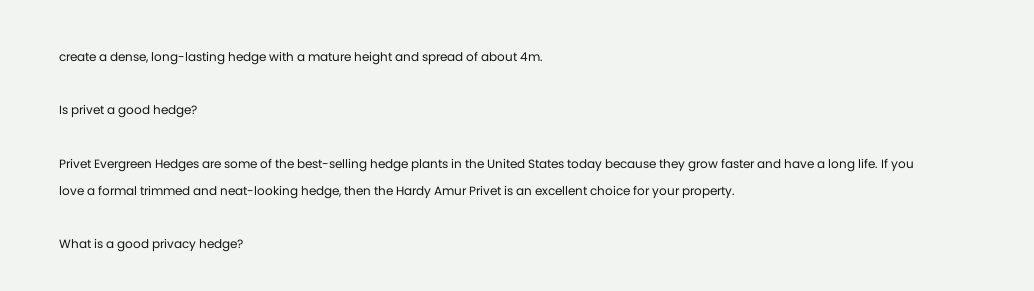create a dense, long-lasting hedge with a mature height and spread of about 4m.

Is privet a good hedge?

Privet Evergreen Hedges are some of the best-selling hedge plants in the United States today because they grow faster and have a long life. If you love a formal trimmed and neat-looking hedge, then the Hardy Amur Privet is an excellent choice for your property.

What is a good privacy hedge?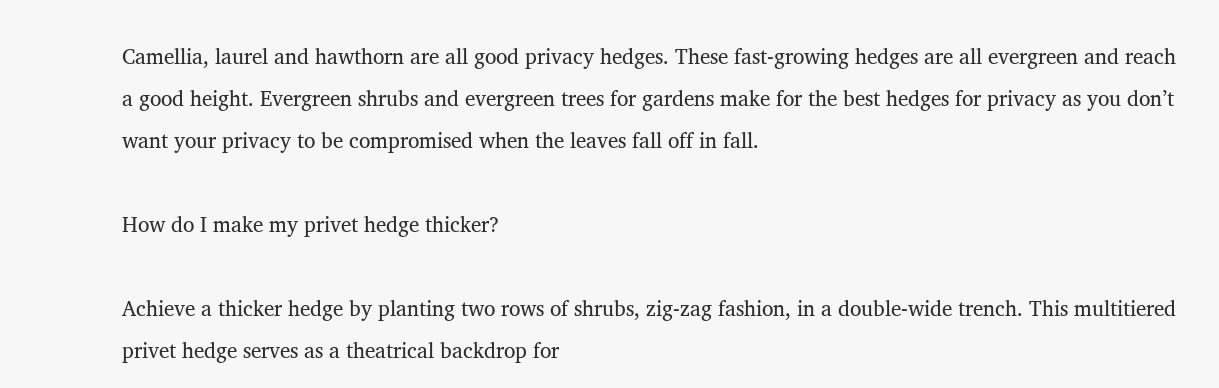Camellia, laurel and hawthorn are all good privacy hedges. These fast-growing hedges are all evergreen and reach a good height. Evergreen shrubs and evergreen trees for gardens make for the best hedges for privacy as you don’t want your privacy to be compromised when the leaves fall off in fall.

How do I make my privet hedge thicker?

Achieve a thicker hedge by planting two rows of shrubs, zig-zag fashion, in a double-wide trench. This multitiered privet hedge serves as a theatrical backdrop for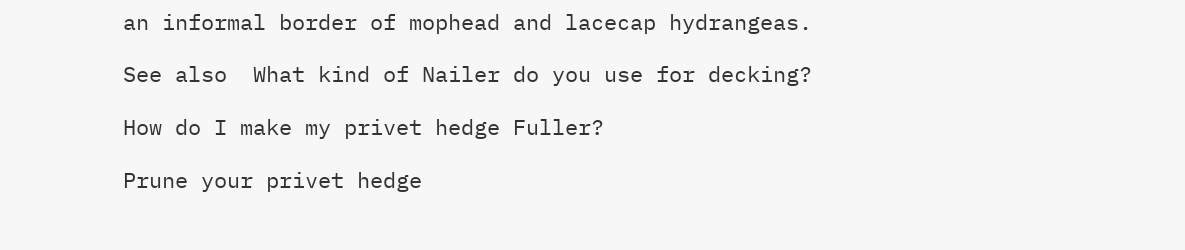an informal border of mophead and lacecap hydrangeas.

See also  What kind of Nailer do you use for decking?

How do I make my privet hedge Fuller?

Prune your privet hedge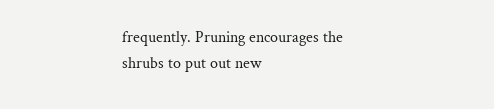frequently. Pruning encourages the shrubs to put out new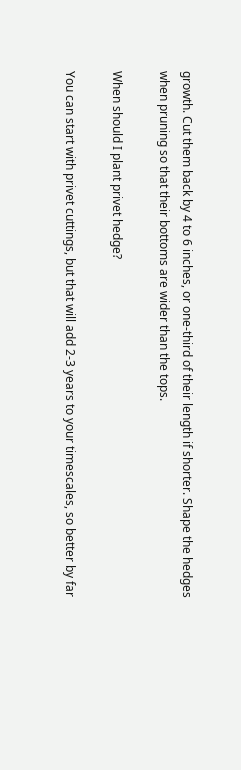growth. Cut them back by 4 to 6 inches, or one-third of their length if shorter. Shape the hedges when pruning so that their bottoms are wider than the tops.

When should I plant privet hedge?

You can start with privet cuttings, but that will add 2-3 years to your timescales, so better by far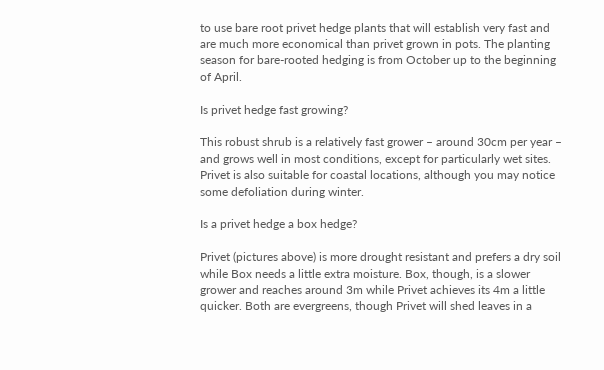to use bare root privet hedge plants that will establish very fast and are much more economical than privet grown in pots. The planting season for bare-rooted hedging is from October up to the beginning of April.

Is privet hedge fast growing?

This robust shrub is a relatively fast grower – around 30cm per year – and grows well in most conditions, except for particularly wet sites. Privet is also suitable for coastal locations, although you may notice some defoliation during winter.

Is a privet hedge a box hedge?

Privet (pictures above) is more drought resistant and prefers a dry soil while Box needs a little extra moisture. Box, though, is a slower grower and reaches around 3m while Privet achieves its 4m a little quicker. Both are evergreens, though Privet will shed leaves in a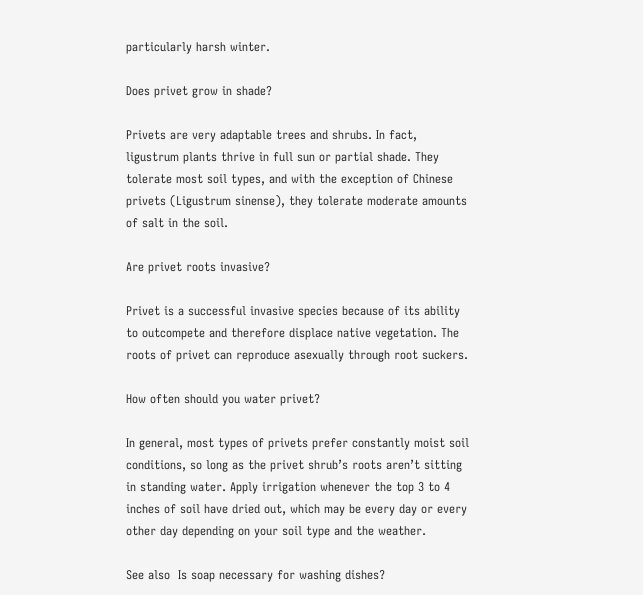particularly harsh winter.

Does privet grow in shade?

Privets are very adaptable trees and shrubs. In fact, ligustrum plants thrive in full sun or partial shade. They tolerate most soil types, and with the exception of Chinese privets (Ligustrum sinense), they tolerate moderate amounts of salt in the soil.

Are privet roots invasive?

Privet is a successful invasive species because of its ability to outcompete and therefore displace native vegetation. The roots of privet can reproduce asexually through root suckers.

How often should you water privet?

In general, most types of privets prefer constantly moist soil conditions, so long as the privet shrub’s roots aren’t sitting in standing water. Apply irrigation whenever the top 3 to 4 inches of soil have dried out, which may be every day or every other day depending on your soil type and the weather.

See also  Is soap necessary for washing dishes?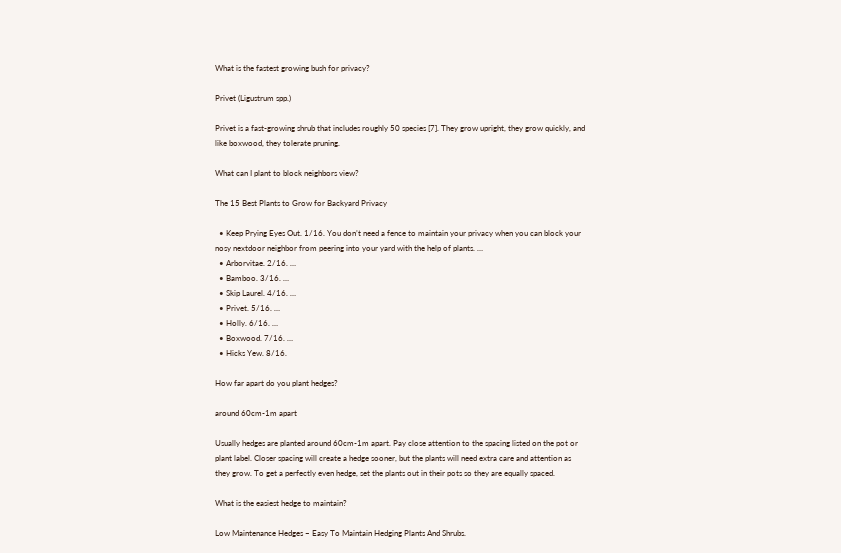What is the fastest growing bush for privacy?

Privet (Ligustrum spp.)

Privet is a fast-growing shrub that includes roughly 50 species [7]. They grow upright, they grow quickly, and like boxwood, they tolerate pruning.

What can I plant to block neighbors view?

The 15 Best Plants to Grow for Backyard Privacy

  • Keep Prying Eyes Out. 1/16. You don’t need a fence to maintain your privacy when you can block your nosy nextdoor neighbor from peering into your yard with the help of plants. …
  • Arborvitae. 2/16. …
  • Bamboo. 3/16. …
  • Skip Laurel. 4/16. …
  • Privet. 5/16. …
  • Holly. 6/16. …
  • Boxwood. 7/16. …
  • Hicks Yew. 8/16.

How far apart do you plant hedges?

around 60cm-1m apart

Usually hedges are planted around 60cm-1m apart. Pay close attention to the spacing listed on the pot or plant label. Closer spacing will create a hedge sooner, but the plants will need extra care and attention as they grow. To get a perfectly even hedge, set the plants out in their pots so they are equally spaced.

What is the easiest hedge to maintain?

Low Maintenance Hedges – Easy To Maintain Hedging Plants And Shrubs.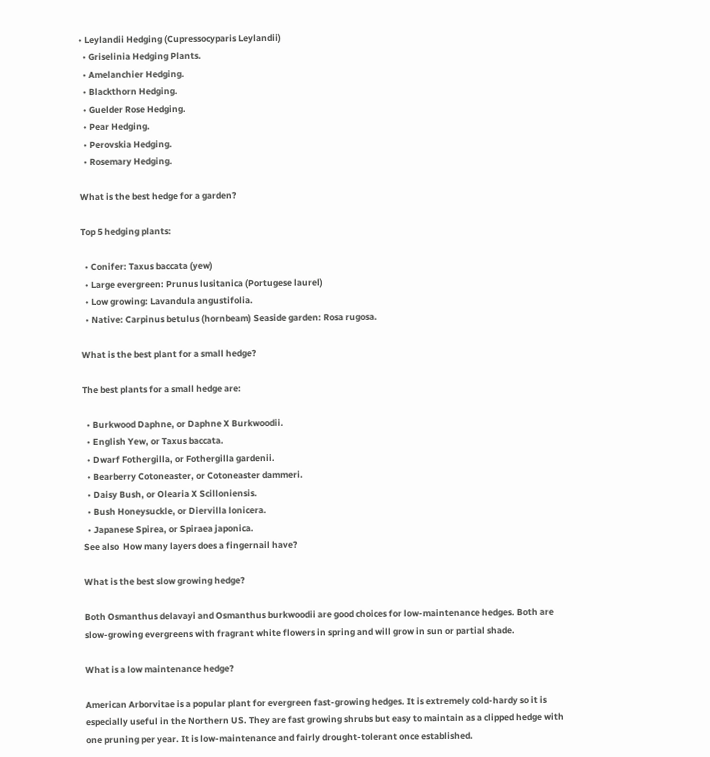• Leylandii Hedging (Cupressocyparis Leylandii)
  • Griselinia Hedging Plants.
  • Amelanchier Hedging.
  • Blackthorn Hedging.
  • Guelder Rose Hedging.
  • Pear Hedging.
  • Perovskia Hedging.
  • Rosemary Hedging.

What is the best hedge for a garden?

Top 5 hedging plants:

  • Conifer: Taxus baccata (yew)
  • Large evergreen: Prunus lusitanica (Portugese laurel)
  • Low growing: Lavandula angustifolia.
  • Native: Carpinus betulus (hornbeam) Seaside garden: Rosa rugosa.

What is the best plant for a small hedge?

The best plants for a small hedge are:

  • Burkwood Daphne, or Daphne X Burkwoodii.
  • English Yew, or Taxus baccata.
  • Dwarf Fothergilla, or Fothergilla gardenii.
  • Bearberry Cotoneaster, or Cotoneaster dammeri.
  • Daisy Bush, or Olearia X Scilloniensis.
  • Bush Honeysuckle, or Diervilla lonicera.
  • Japanese Spirea, or Spiraea japonica.
See also  How many layers does a fingernail have?

What is the best slow growing hedge?

Both Osmanthus delavayi and Osmanthus burkwoodii are good choices for low-maintenance hedges. Both are slow-growing evergreens with fragrant white flowers in spring and will grow in sun or partial shade.

What is a low maintenance hedge?

American Arborvitae is a popular plant for evergreen fast-growing hedges. It is extremely cold-hardy so it is especially useful in the Northern US. They are fast growing shrubs but easy to maintain as a clipped hedge with one pruning per year. It is low-maintenance and fairly drought-tolerant once established.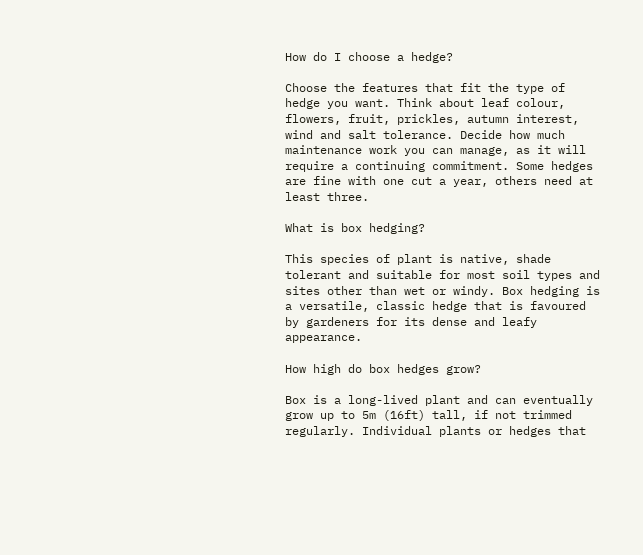How do I choose a hedge?

Choose the features that fit the type of hedge you want. Think about leaf colour, flowers, fruit, prickles, autumn interest, wind and salt tolerance. Decide how much maintenance work you can manage, as it will require a continuing commitment. Some hedges are fine with one cut a year, others need at least three.

What is box hedging?

This species of plant is native, shade tolerant and suitable for most soil types and sites other than wet or windy. Box hedging is a versatile, classic hedge that is favoured by gardeners for its dense and leafy appearance.

How high do box hedges grow?

Box is a long-lived plant and can eventually grow up to 5m (16ft) tall, if not trimmed regularly. Individual plants or hedges that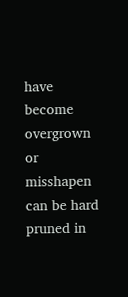have become overgrown or misshapen can be hard pruned in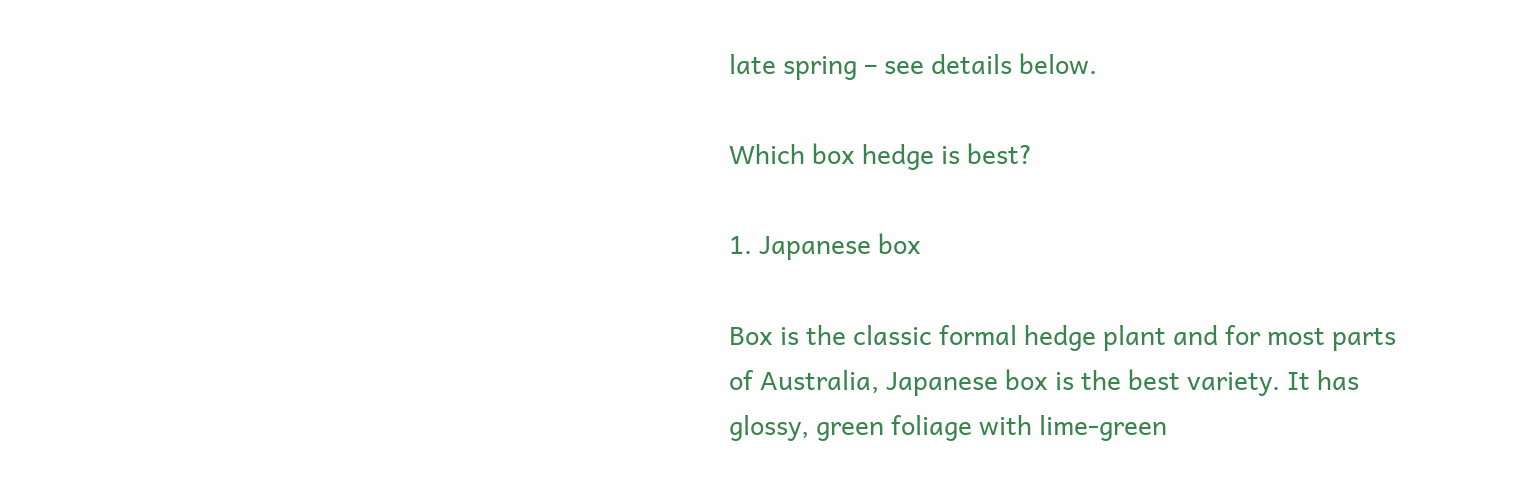late spring – see details below.

Which box hedge is best?

1. Japanese box

Box is the classic formal hedge plant and for most parts of Australia, Japanese box is the best variety. It has glossy, green foliage with lime-green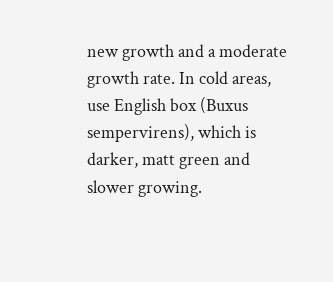new growth and a moderate growth rate. In cold areas, use English box (Buxus sempervirens), which is darker, matt green and slower growing.